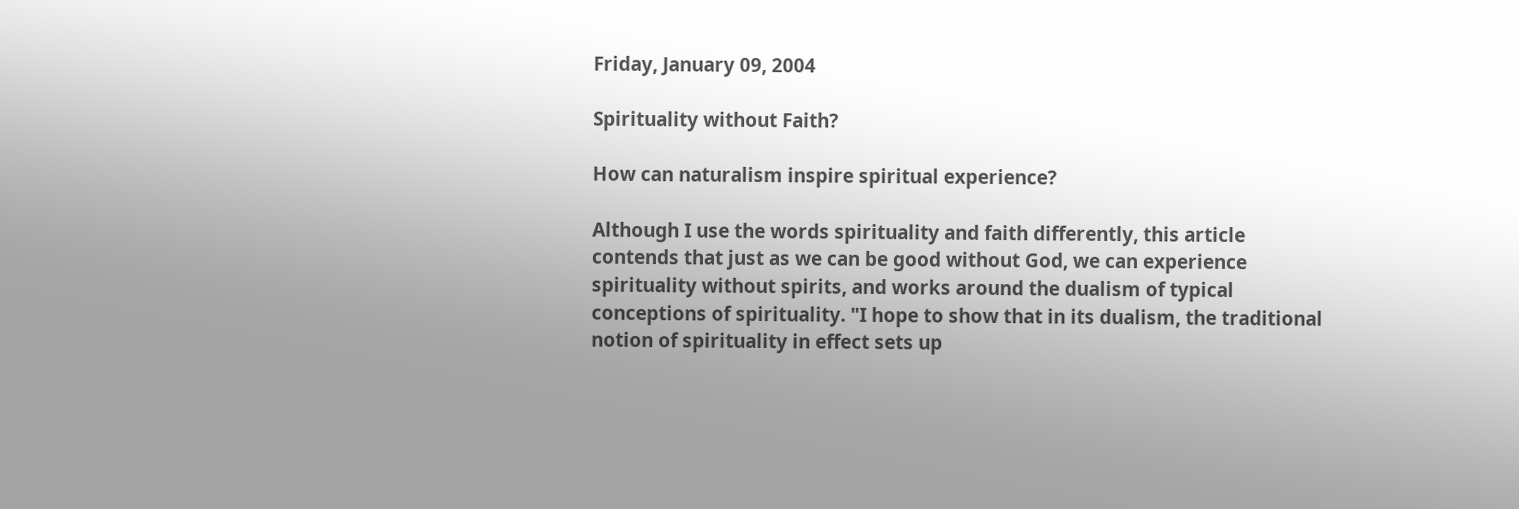Friday, January 09, 2004

Spirituality without Faith?

How can naturalism inspire spiritual experience?

Although I use the words spirituality and faith differently, this article contends that just as we can be good without God, we can experience spirituality without spirits, and works around the dualism of typical conceptions of spirituality. "I hope to show that in its dualism, the traditional notion of spirituality in effect sets up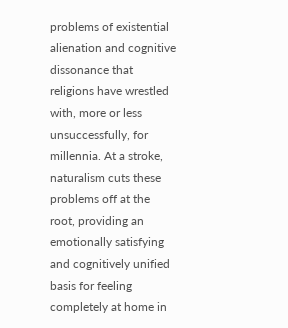problems of existential alienation and cognitive dissonance that religions have wrestled with, more or less unsuccessfully, for millennia. At a stroke, naturalism cuts these problems off at the root, providing an emotionally satisfying and cognitively unified basis for feeling completely at home in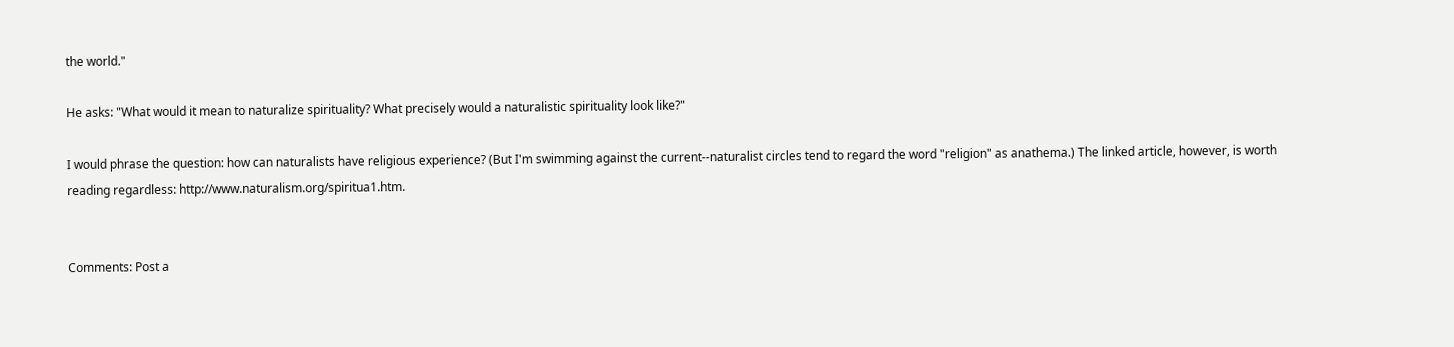the world."

He asks: "What would it mean to naturalize spirituality? What precisely would a naturalistic spirituality look like?"

I would phrase the question: how can naturalists have religious experience? (But I'm swimming against the current--naturalist circles tend to regard the word "religion" as anathema.) The linked article, however, is worth reading regardless: http://www.naturalism.org/spiritua1.htm.


Comments: Post a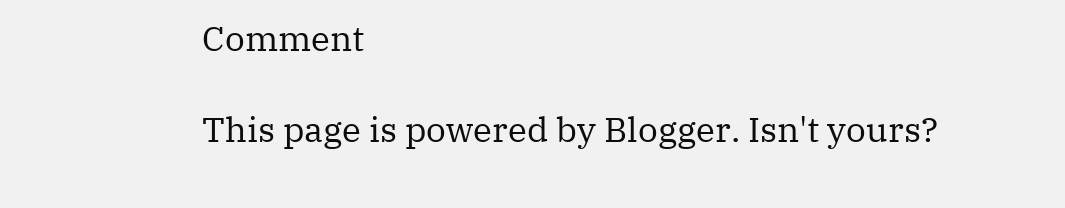Comment

This page is powered by Blogger. Isn't yours?